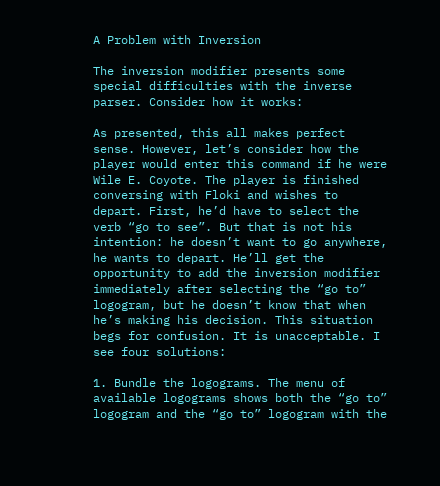A Problem with Inversion

The inversion modifier presents some special difficulties with the inverse parser. Consider how it works:

As presented, this all makes perfect sense. However, let’s consider how the player would enter this command if he were Wile E. Coyote. The player is finished conversing with Floki and wishes to depart. First, he’d have to select the verb “go to see”. But that is not his intention: he doesn’t want to go anywhere, he wants to depart. He’ll get the opportunity to add the inversion modifier immediately after selecting the “go to” logogram, but he doesn’t know that when he’s making his decision. This situation begs for confusion. It is unacceptable. I see four solutions:

1. Bundle the logograms. The menu of available logograms shows both the “go to” logogram and the “go to” logogram with the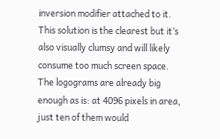inversion modifier attached to it. This solution is the clearest but it’s also visually clumsy and will likely consume too much screen space. The logograms are already big enough as is: at 4096 pixels in area, just ten of them would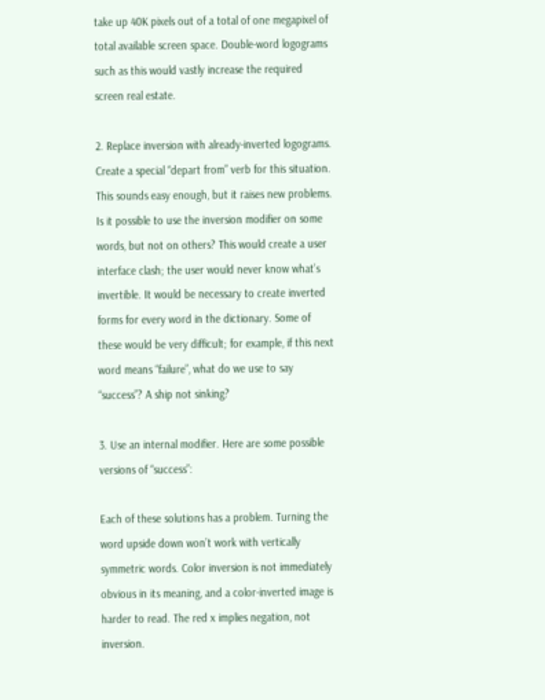take up 40K pixels out of a total of one megapixel of total available screen space. Double-word logograms such as this would vastly increase the required screen real estate.

2. Replace inversion with already-inverted logograms. Create a special “depart from” verb for this situation. This sounds easy enough, but it raises new problems. Is it possible to use the inversion modifier on some words, but not on others? This would create a user interface clash; the user would never know what’s invertible. It would be necessary to create inverted forms for every word in the dictionary. Some of these would be very difficult; for example, if this next word means “failure”, what do we use to say “success”? A ship not sinking?

3. Use an internal modifier. Here are some possible versions of “success”:

Each of these solutions has a problem. Turning the word upside down won’t work with vertically symmetric words. Color inversion is not immediately obvious in its meaning, and a color-inverted image is harder to read. The red x implies negation, not inversion.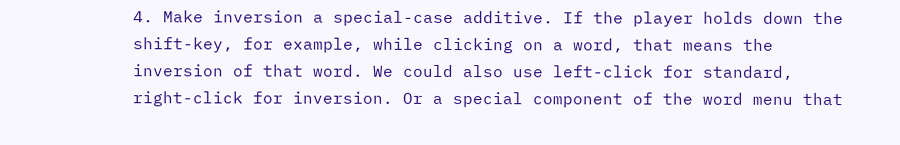4. Make inversion a special-case additive. If the player holds down the shift-key, for example, while clicking on a word, that means the inversion of that word. We could also use left-click for standard, right-click for inversion. Or a special component of the word menu that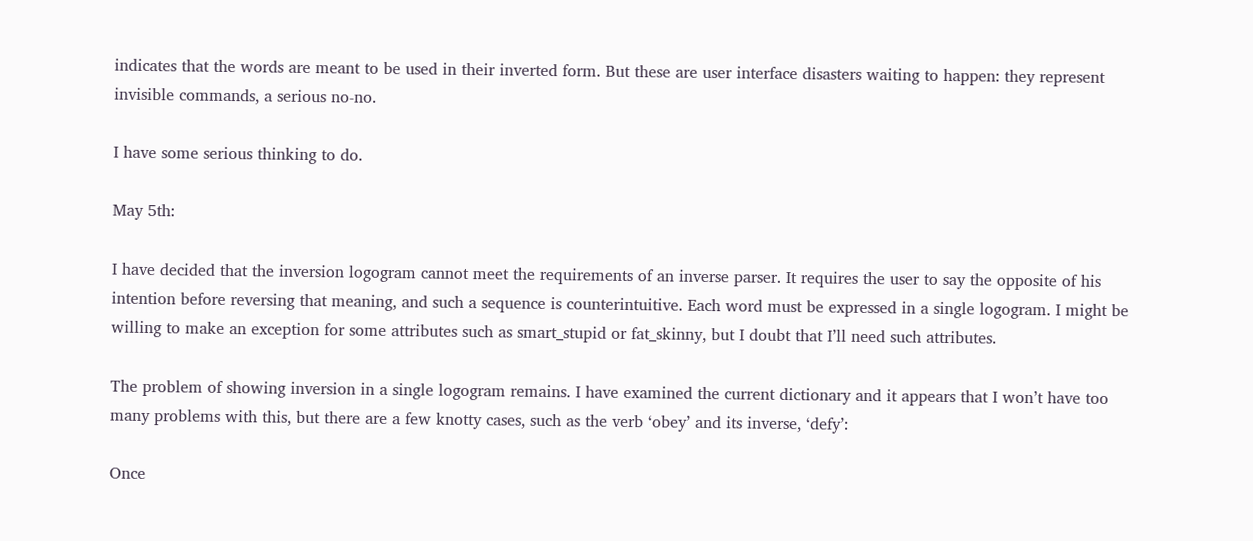indicates that the words are meant to be used in their inverted form. But these are user interface disasters waiting to happen: they represent invisible commands, a serious no-no.

I have some serious thinking to do.

May 5th:

I have decided that the inversion logogram cannot meet the requirements of an inverse parser. It requires the user to say the opposite of his intention before reversing that meaning, and such a sequence is counterintuitive. Each word must be expressed in a single logogram. I might be willing to make an exception for some attributes such as smart_stupid or fat_skinny, but I doubt that I’ll need such attributes.

The problem of showing inversion in a single logogram remains. I have examined the current dictionary and it appears that I won’t have too many problems with this, but there are a few knotty cases, such as the verb ‘obey’ and its inverse, ‘defy’:

Once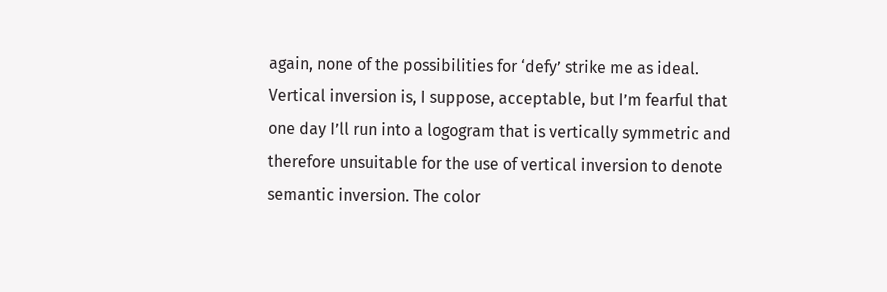again, none of the possibilities for ‘defy’ strike me as ideal. Vertical inversion is, I suppose, acceptable, but I’m fearful that one day I’ll run into a logogram that is vertically symmetric and therefore unsuitable for the use of vertical inversion to denote semantic inversion. The color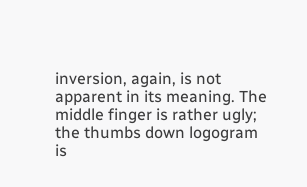inversion, again, is not apparent in its meaning. The middle finger is rather ugly; the thumbs down logogram is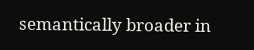semantically broader in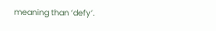meaning than ‘defy’.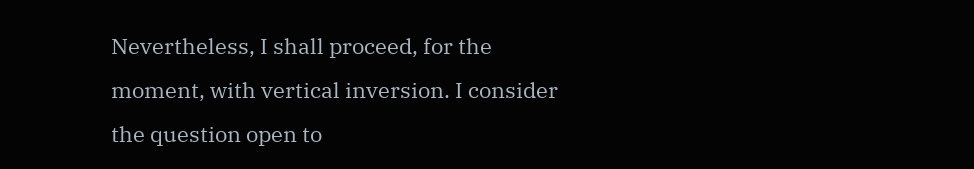Nevertheless, I shall proceed, for the moment, with vertical inversion. I consider the question open to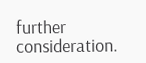further consideration.